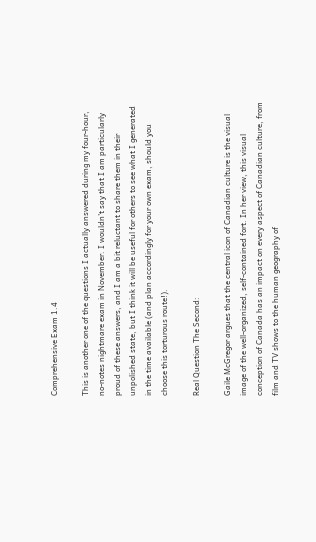Comprehensive Exam 1.4

This is another one of the questions I actually answered during my four-hour, no-notes nightmare exam in November. I wouldn’t say that I am particularly proud of these answers, and I am a bit reluctant to share them in their unpolished state, but I think it will be useful for others to see what I generated in the time available (and plan accordingly for your own exam, should you choose this torturous route!).

Real Question The Second:

Gaile McGregor argues that the central icon of Canadian culture is the visual image of the well-organized, self-contained fort. In her view, this visual conception of Canada has an impact on every aspect of Canadian culture, from film and TV shows to the human geography of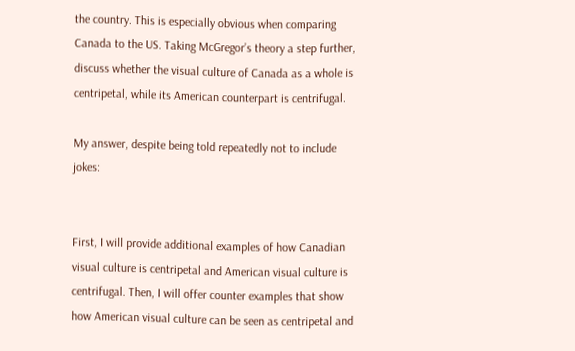the country. This is especially obvious when comparing Canada to the US. Taking McGregor’s theory a step further, discuss whether the visual culture of Canada as a whole is centripetal, while its American counterpart is centrifugal.

My answer, despite being told repeatedly not to include jokes:


First, I will provide additional examples of how Canadian visual culture is centripetal and American visual culture is centrifugal. Then, I will offer counter examples that show how American visual culture can be seen as centripetal and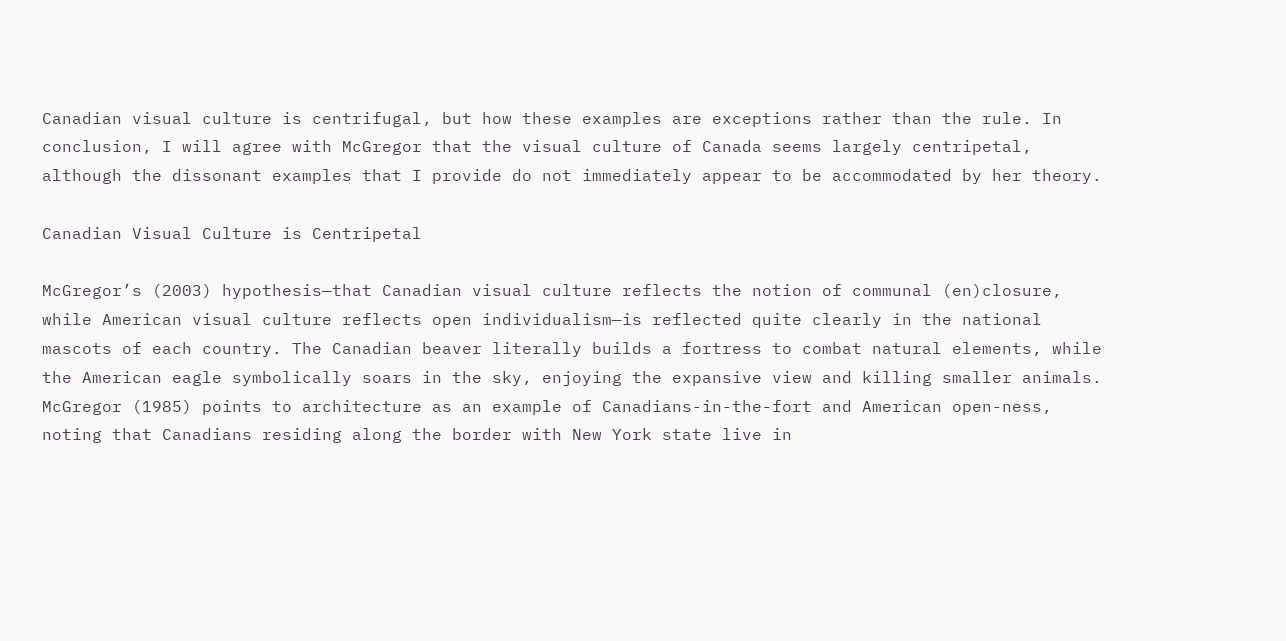Canadian visual culture is centrifugal, but how these examples are exceptions rather than the rule. In conclusion, I will agree with McGregor that the visual culture of Canada seems largely centripetal, although the dissonant examples that I provide do not immediately appear to be accommodated by her theory.

Canadian Visual Culture is Centripetal

McGregor’s (2003) hypothesis—that Canadian visual culture reflects the notion of communal (en)closure, while American visual culture reflects open individualism—is reflected quite clearly in the national mascots of each country. The Canadian beaver literally builds a fortress to combat natural elements, while the American eagle symbolically soars in the sky, enjoying the expansive view and killing smaller animals. McGregor (1985) points to architecture as an example of Canadians-in-the-fort and American open-ness, noting that Canadians residing along the border with New York state live in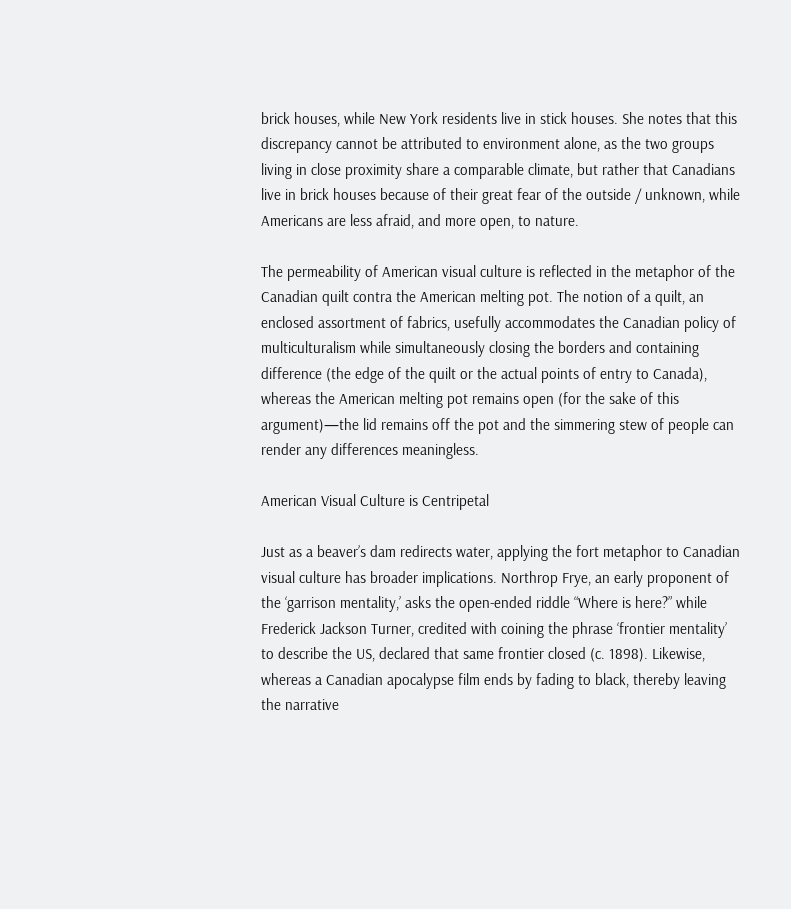brick houses, while New York residents live in stick houses. She notes that this discrepancy cannot be attributed to environment alone, as the two groups living in close proximity share a comparable climate, but rather that Canadians live in brick houses because of their great fear of the outside / unknown, while Americans are less afraid, and more open, to nature.

The permeability of American visual culture is reflected in the metaphor of the Canadian quilt contra the American melting pot. The notion of a quilt, an enclosed assortment of fabrics, usefully accommodates the Canadian policy of multiculturalism while simultaneously closing the borders and containing difference (the edge of the quilt or the actual points of entry to Canada), whereas the American melting pot remains open (for the sake of this argument)—the lid remains off the pot and the simmering stew of people can render any differences meaningless.

American Visual Culture is Centripetal

Just as a beaver’s dam redirects water, applying the fort metaphor to Canadian visual culture has broader implications. Northrop Frye, an early proponent of the ‘garrison mentality,’ asks the open-ended riddle “Where is here?” while Frederick Jackson Turner, credited with coining the phrase ‘frontier mentality’ to describe the US, declared that same frontier closed (c. 1898). Likewise, whereas a Canadian apocalypse film ends by fading to black, thereby leaving the narrative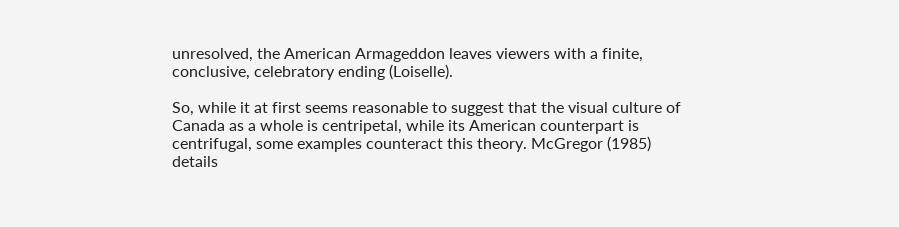unresolved, the American Armageddon leaves viewers with a finite, conclusive, celebratory ending (Loiselle).

So, while it at first seems reasonable to suggest that the visual culture of Canada as a whole is centripetal, while its American counterpart is centrifugal, some examples counteract this theory. McGregor (1985) details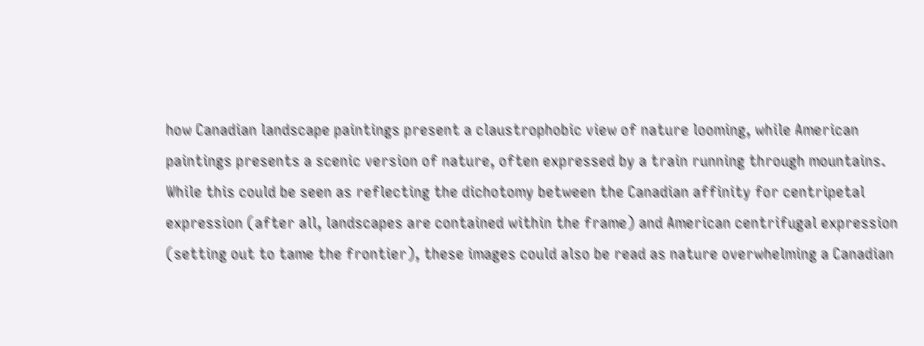how Canadian landscape paintings present a claustrophobic view of nature looming, while American paintings presents a scenic version of nature, often expressed by a train running through mountains. While this could be seen as reflecting the dichotomy between the Canadian affinity for centripetal expression (after all, landscapes are contained within the frame) and American centrifugal expression (setting out to tame the frontier), these images could also be read as nature overwhelming a Canadian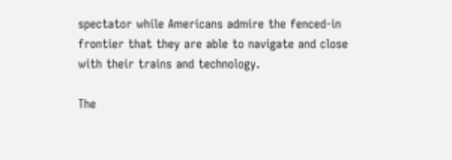spectator while Americans admire the fenced-in frontier that they are able to navigate and close with their trains and technology.

The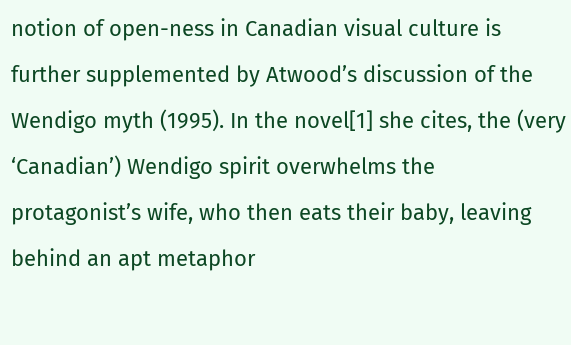notion of open-ness in Canadian visual culture is further supplemented by Atwood’s discussion of the Wendigo myth (1995). In the novel[1] she cites, the (very ‘Canadian’) Wendigo spirit overwhelms the protagonist’s wife, who then eats their baby, leaving behind an apt metaphor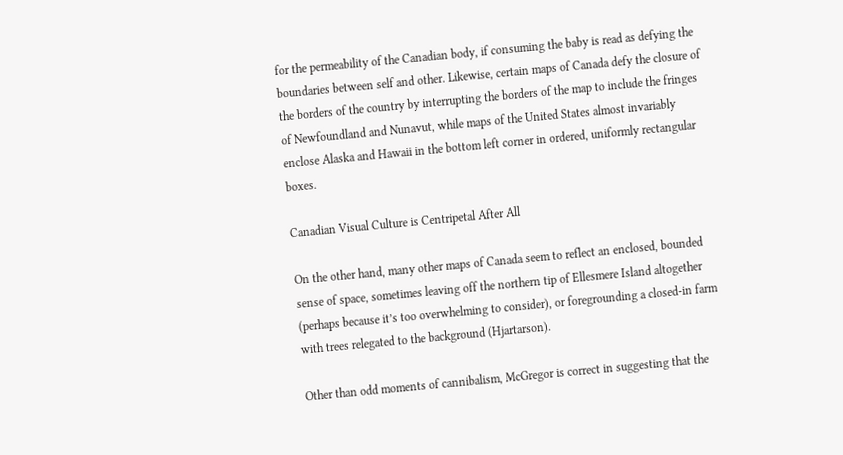for the permeability of the Canadian body, if consuming the baby is read as defying the boundaries between self and other. Likewise, certain maps of Canada defy the closure of the borders of the country by interrupting the borders of the map to include the fringes of Newfoundland and Nunavut, while maps of the United States almost invariably enclose Alaska and Hawaii in the bottom left corner in ordered, uniformly rectangular boxes.

Canadian Visual Culture is Centripetal After All

On the other hand, many other maps of Canada seem to reflect an enclosed, bounded sense of space, sometimes leaving off the northern tip of Ellesmere Island altogether (perhaps because it’s too overwhelming to consider), or foregrounding a closed-in farm with trees relegated to the background (Hjartarson).

Other than odd moments of cannibalism, McGregor is correct in suggesting that the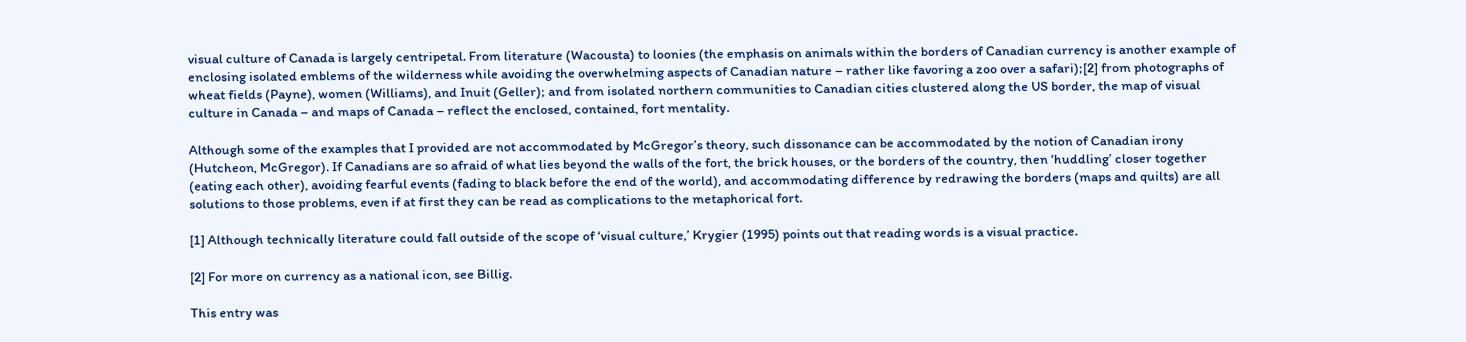visual culture of Canada is largely centripetal. From literature (Wacousta) to loonies (the emphasis on animals within the borders of Canadian currency is another example of enclosing isolated emblems of the wilderness while avoiding the overwhelming aspects of Canadian nature – rather like favoring a zoo over a safari);[2] from photographs of wheat fields (Payne), women (Williams), and Inuit (Geller); and from isolated northern communities to Canadian cities clustered along the US border, the map of visual culture in Canada – and maps of Canada – reflect the enclosed, contained, fort mentality.

Although some of the examples that I provided are not accommodated by McGregor’s theory, such dissonance can be accommodated by the notion of Canadian irony (Hutcheon, McGregor). If Canadians are so afraid of what lies beyond the walls of the fort, the brick houses, or the borders of the country, then ‘huddling’ closer together (eating each other), avoiding fearful events (fading to black before the end of the world), and accommodating difference by redrawing the borders (maps and quilts) are all solutions to those problems, even if at first they can be read as complications to the metaphorical fort.

[1] Although technically literature could fall outside of the scope of ‘visual culture,’ Krygier (1995) points out that reading words is a visual practice.

[2] For more on currency as a national icon, see Billig.

This entry was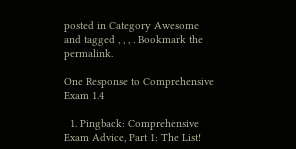posted in Category Awesome and tagged , , , . Bookmark the permalink.

One Response to Comprehensive Exam 1.4

  1. Pingback: Comprehensive Exam Advice, Part 1: The List!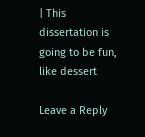| This dissertation is going to be fun, like dessert

Leave a Reply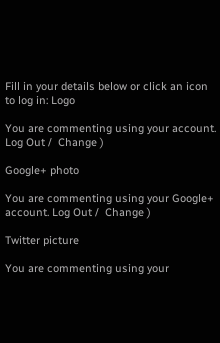Fill in your details below or click an icon to log in: Logo

You are commenting using your account. Log Out /  Change )

Google+ photo

You are commenting using your Google+ account. Log Out /  Change )

Twitter picture

You are commenting using your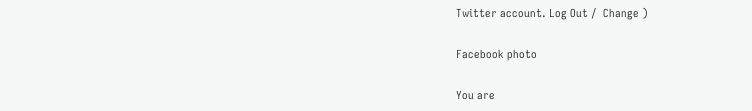Twitter account. Log Out /  Change )

Facebook photo

You are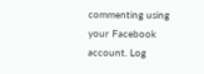commenting using your Facebook account. Log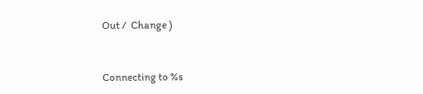Out /  Change )


Connecting to %s